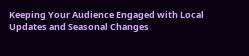Keeping Your Audience Engaged with Local Updates and Seasonal Changes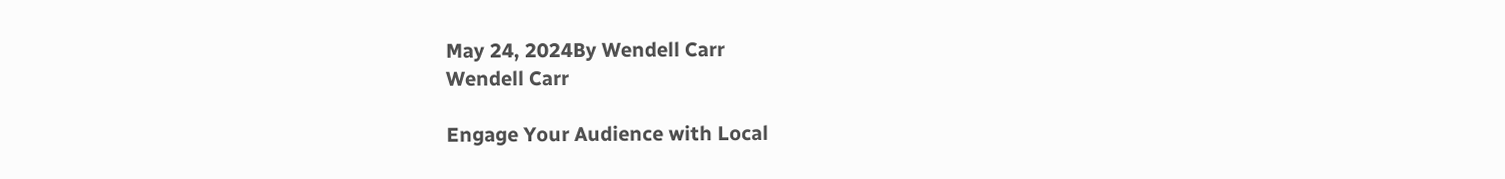May 24, 2024By Wendell Carr
Wendell Carr

Engage Your Audience with Local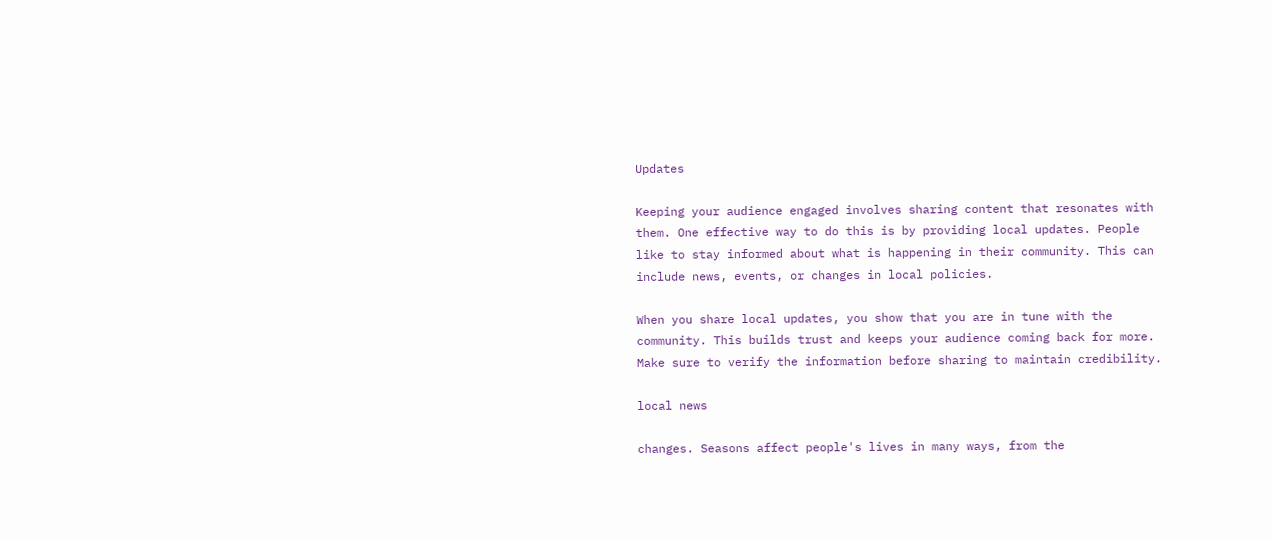Updates

Keeping your audience engaged involves sharing content that resonates with them. One effective way to do this is by providing local updates. People like to stay informed about what is happening in their community. This can include news, events, or changes in local policies.

When you share local updates, you show that you are in tune with the community. This builds trust and keeps your audience coming back for more. Make sure to verify the information before sharing to maintain credibility.

local news

changes. Seasons affect people's lives in many ways, from the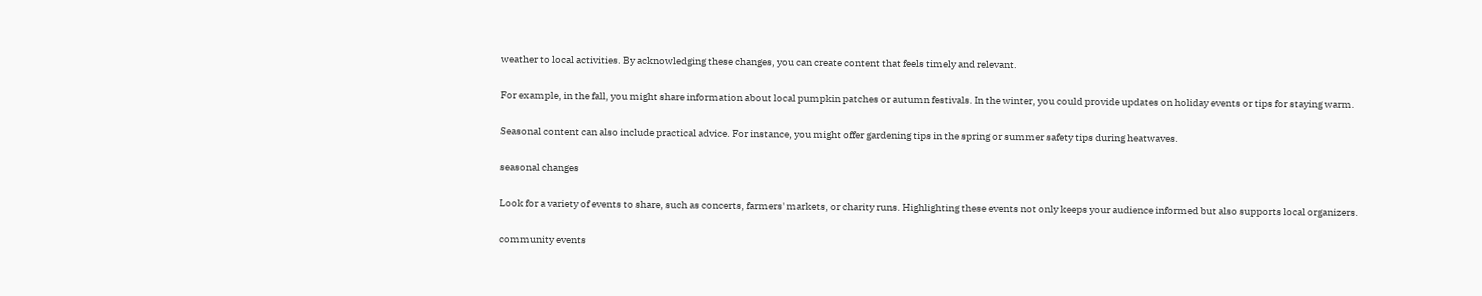weather to local activities. By acknowledging these changes, you can create content that feels timely and relevant.

For example, in the fall, you might share information about local pumpkin patches or autumn festivals. In the winter, you could provide updates on holiday events or tips for staying warm.

Seasonal content can also include practical advice. For instance, you might offer gardening tips in the spring or summer safety tips during heatwaves.

seasonal changes

Look for a variety of events to share, such as concerts, farmers' markets, or charity runs. Highlighting these events not only keeps your audience informed but also supports local organizers.

community events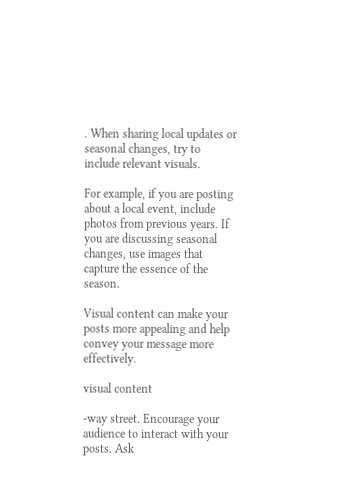. When sharing local updates or seasonal changes, try to include relevant visuals.

For example, if you are posting about a local event, include photos from previous years. If you are discussing seasonal changes, use images that capture the essence of the season.

Visual content can make your posts more appealing and help convey your message more effectively.

visual content

-way street. Encourage your audience to interact with your posts. Ask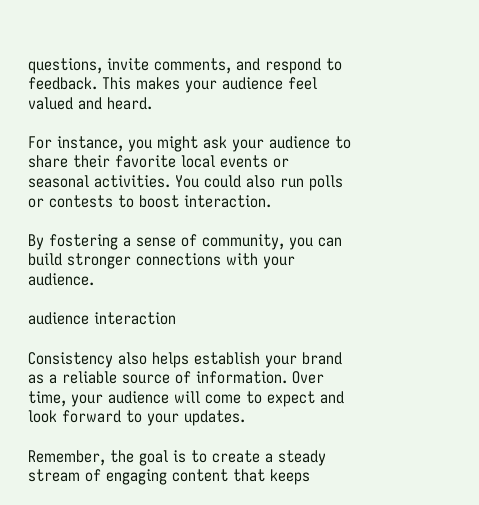questions, invite comments, and respond to feedback. This makes your audience feel valued and heard.

For instance, you might ask your audience to share their favorite local events or seasonal activities. You could also run polls or contests to boost interaction.

By fostering a sense of community, you can build stronger connections with your audience.

audience interaction

Consistency also helps establish your brand as a reliable source of information. Over time, your audience will come to expect and look forward to your updates.

Remember, the goal is to create a steady stream of engaging content that keeps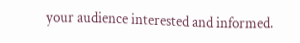your audience interested and informed.